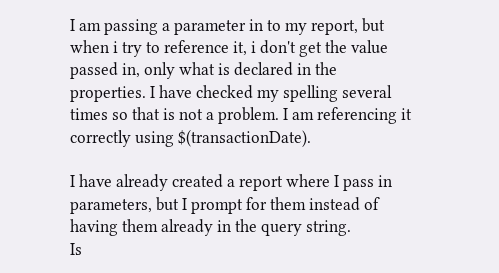I am passing a parameter in to my report, but when i try to reference it, i don't get the value passed in, only what is declared in the properties. I have checked my spelling several times so that is not a problem. I am referencing it correctly using $(transactionDate).

I have already created a report where I pass in parameters, but I prompt for them instead of having them already in the query string.
Is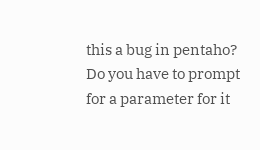this a bug in pentaho? Do you have to prompt for a parameter for it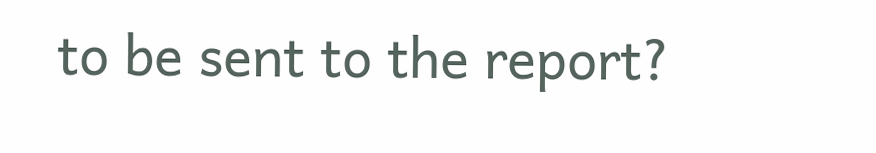to be sent to the report?